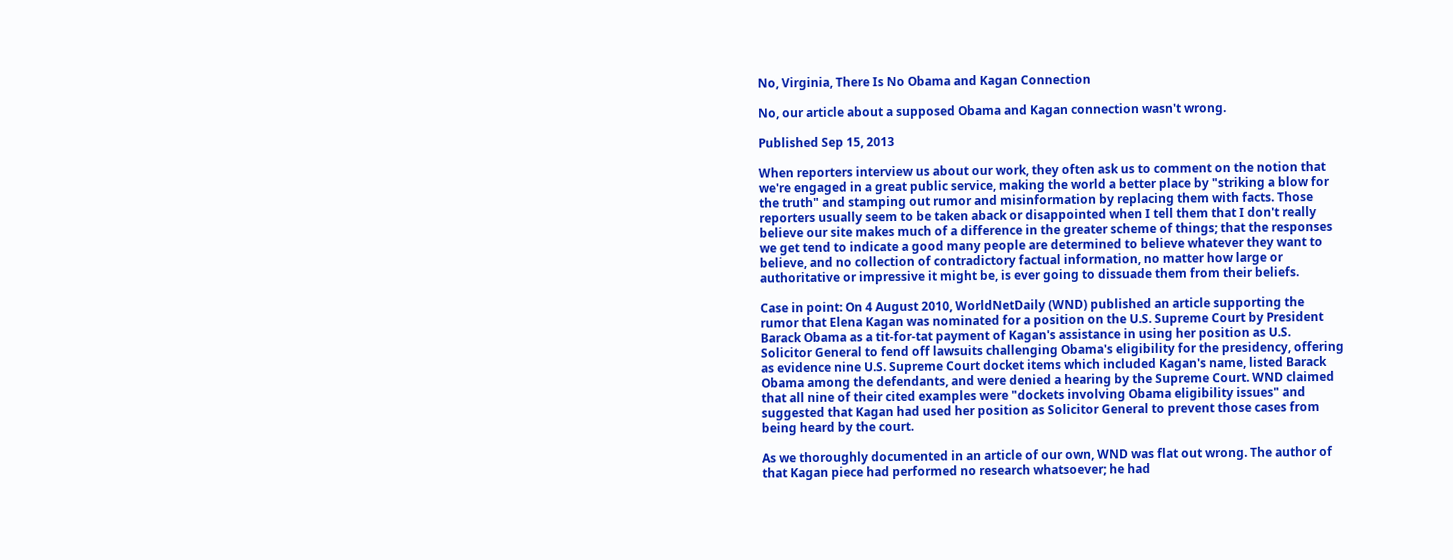No, Virginia, There Is No Obama and Kagan Connection

No, our article about a supposed Obama and Kagan connection wasn't wrong.

Published Sep 15, 2013

When reporters interview us about our work, they often ask us to comment on the notion that we're engaged in a great public service, making the world a better place by "striking a blow for the truth" and stamping out rumor and misinformation by replacing them with facts. Those reporters usually seem to be taken aback or disappointed when I tell them that I don't really believe our site makes much of a difference in the greater scheme of things; that the responses we get tend to indicate a good many people are determined to believe whatever they want to believe, and no collection of contradictory factual information, no matter how large or authoritative or impressive it might be, is ever going to dissuade them from their beliefs.

Case in point: On 4 August 2010, WorldNetDaily (WND) published an article supporting the rumor that Elena Kagan was nominated for a position on the U.S. Supreme Court by President Barack Obama as a tit-for-tat payment of Kagan's assistance in using her position as U.S. Solicitor General to fend off lawsuits challenging Obama's eligibility for the presidency, offering as evidence nine U.S. Supreme Court docket items which included Kagan's name, listed Barack Obama among the defendants, and were denied a hearing by the Supreme Court. WND claimed that all nine of their cited examples were "dockets involving Obama eligibility issues" and suggested that Kagan had used her position as Solicitor General to prevent those cases from being heard by the court.

As we thoroughly documented in an article of our own, WND was flat out wrong. The author of that Kagan piece had performed no research whatsoever; he had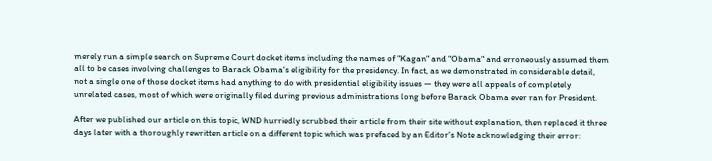merely run a simple search on Supreme Court docket items including the names of "Kagan" and "Obama" and erroneously assumed them all to be cases involving challenges to Barack Obama's eligibility for the presidency. In fact, as we demonstrated in considerable detail, not a single one of those docket items had anything to do with presidential eligibility issues — they were all appeals of completely unrelated cases, most of which were originally filed during previous administrations long before Barack Obama ever ran for President.

After we published our article on this topic, WND hurriedly scrubbed their article from their site without explanation, then replaced it three days later with a thoroughly rewritten article on a different topic which was prefaced by an Editor's Note acknowledging their error: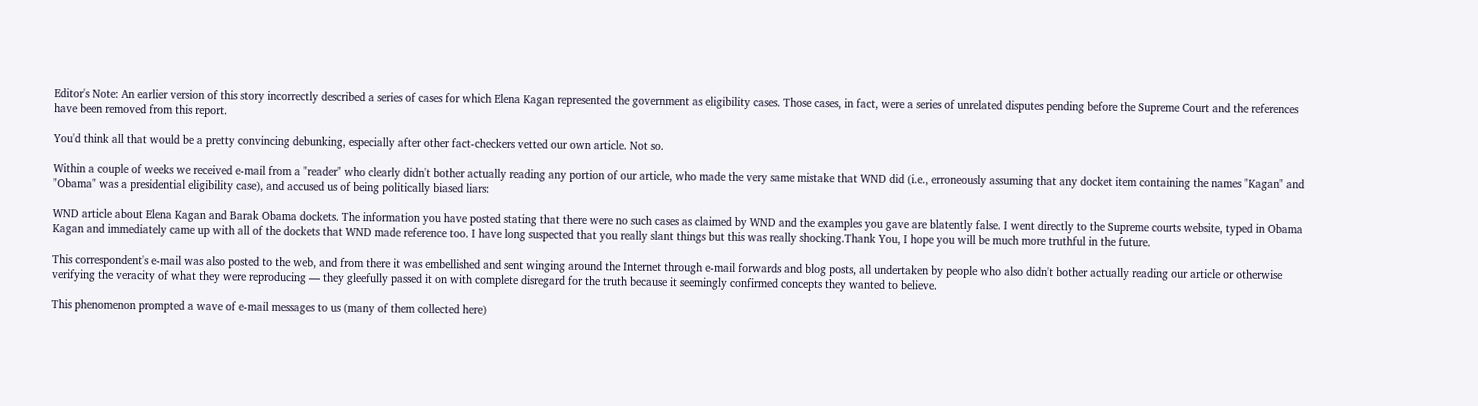Editor's Note: An earlier version of this story incorrectly described a series of cases for which Elena Kagan represented the government as eligibility cases. Those cases, in fact, were a series of unrelated disputes pending before the Supreme Court and the references have been removed from this report.

You'd think all that would be a pretty convincing debunking, especially after other fact-checkers vetted our own article. Not so.

Within a couple of weeks we received e-mail from a "reader" who clearly didn't bother actually reading any portion of our article, who made the very same mistake that WND did (i.e., erroneously assuming that any docket item containing the names "Kagan" and "Obama" was a presidential eligibility case), and accused us of being politically biased liars:

WND article about Elena Kagan and Barak Obama dockets. The information you have posted stating that there were no such cases as claimed by WND and the examples you gave are blatently false. I went directly to the Supreme courts website, typed in Obama Kagan and immediately came up with all of the dockets that WND made reference too. I have long suspected that you really slant things but this was really shocking.Thank You, I hope you will be much more truthful in the future.

This correspondent's e-mail was also posted to the web, and from there it was embellished and sent winging around the Internet through e-mail forwards and blog posts, all undertaken by people who also didn't bother actually reading our article or otherwise verifying the veracity of what they were reproducing — they gleefully passed it on with complete disregard for the truth because it seemingly confirmed concepts they wanted to believe.

This phenomenon prompted a wave of e-mail messages to us (many of them collected here)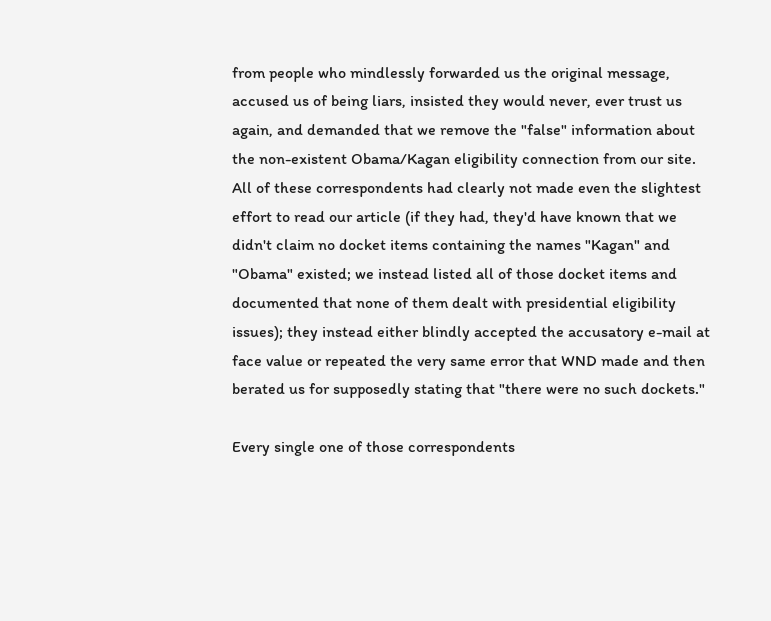from people who mindlessly forwarded us the original message, accused us of being liars, insisted they would never, ever trust us again, and demanded that we remove the "false" information about the non-existent Obama/Kagan eligibility connection from our site. All of these correspondents had clearly not made even the slightest effort to read our article (if they had, they'd have known that we didn't claim no docket items containing the names "Kagan" and "Obama" existed; we instead listed all of those docket items and documented that none of them dealt with presidential eligibility issues); they instead either blindly accepted the accusatory e-mail at face value or repeated the very same error that WND made and then berated us for supposedly stating that "there were no such dockets."

Every single one of those correspondents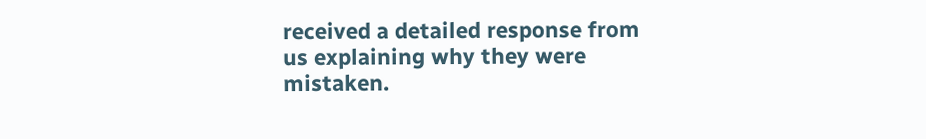received a detailed response from us explaining why they were mistaken.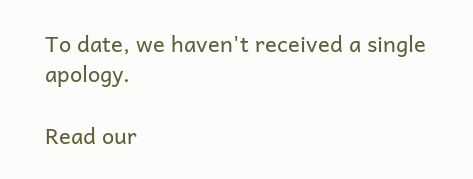To date, we haven't received a single apology.

Read our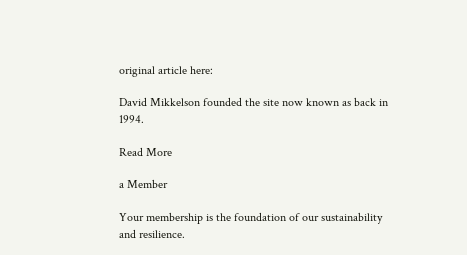original article here:

David Mikkelson founded the site now known as back in 1994.

Read More

a Member

Your membership is the foundation of our sustainability and resilience.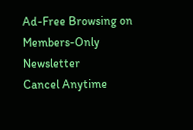Ad-Free Browsing on
Members-Only Newsletter
Cancel Anytime